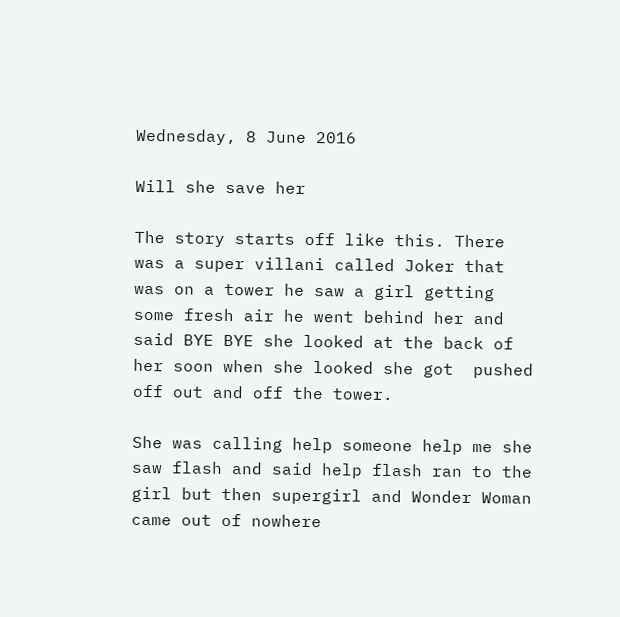Wednesday, 8 June 2016

Will she save her

The story starts off like this. There was a super villani called Joker that was on a tower he saw a girl getting some fresh air he went behind her and said BYE BYE she looked at the back of her soon when she looked she got  pushed off out and off the tower.

She was calling help someone help me she saw flash and said help flash ran to the girl but then supergirl and Wonder Woman came out of nowhere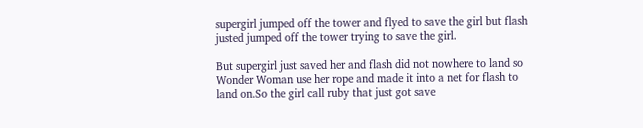supergirl jumped off the tower and flyed to save the girl but flash justed jumped off the tower trying to save the girl.

But supergirl just saved her and flash did not nowhere to land so Wonder Woman use her rope and made it into a net for flash to land on.So the girl call ruby that just got save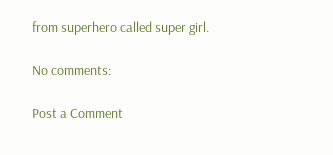from superhero called super girl.

No comments:

Post a Comment